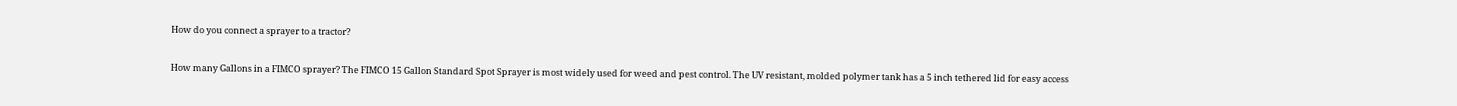How do you connect a sprayer to a tractor?

How many Gallons in a FIMCO sprayer? The FIMCO 15 Gallon Standard Spot Sprayer is most widely used for weed and pest control. The UV resistant, molded polymer tank has a 5 inch tethered lid for easy access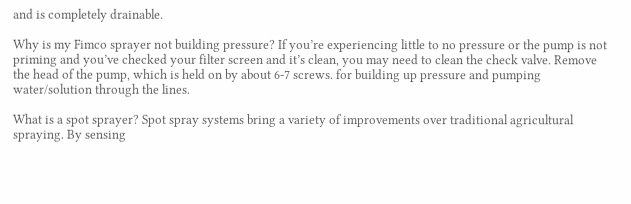and is completely drainable.

Why is my Fimco sprayer not building pressure? If you’re experiencing little to no pressure or the pump is not priming and you’ve checked your filter screen and it’s clean, you may need to clean the check valve. Remove the head of the pump, which is held on by about 6-7 screws. for building up pressure and pumping water/solution through the lines.

What is a spot sprayer? Spot spray systems bring a variety of improvements over traditional agricultural spraying. By sensing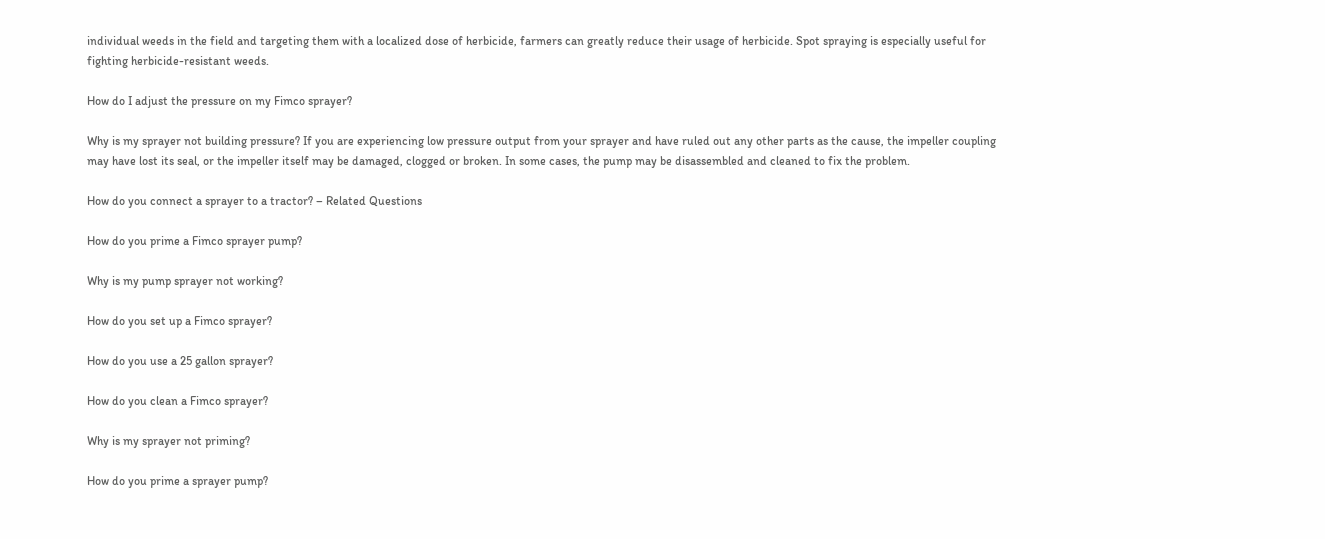individual weeds in the field and targeting them with a localized dose of herbicide, farmers can greatly reduce their usage of herbicide. Spot spraying is especially useful for fighting herbicide-resistant weeds.

How do I adjust the pressure on my Fimco sprayer?

Why is my sprayer not building pressure? If you are experiencing low pressure output from your sprayer and have ruled out any other parts as the cause, the impeller coupling may have lost its seal, or the impeller itself may be damaged, clogged or broken. In some cases, the pump may be disassembled and cleaned to fix the problem.

How do you connect a sprayer to a tractor? – Related Questions

How do you prime a Fimco sprayer pump?

Why is my pump sprayer not working?

How do you set up a Fimco sprayer?

How do you use a 25 gallon sprayer?

How do you clean a Fimco sprayer?

Why is my sprayer not priming?

How do you prime a sprayer pump?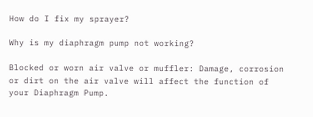How do I fix my sprayer?

Why is my diaphragm pump not working?

Blocked or worn air valve or muffler: Damage, corrosion or dirt on the air valve will affect the function of your Diaphragm Pump.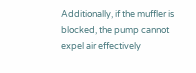Additionally, if the muffler is blocked, the pump cannot expel air effectively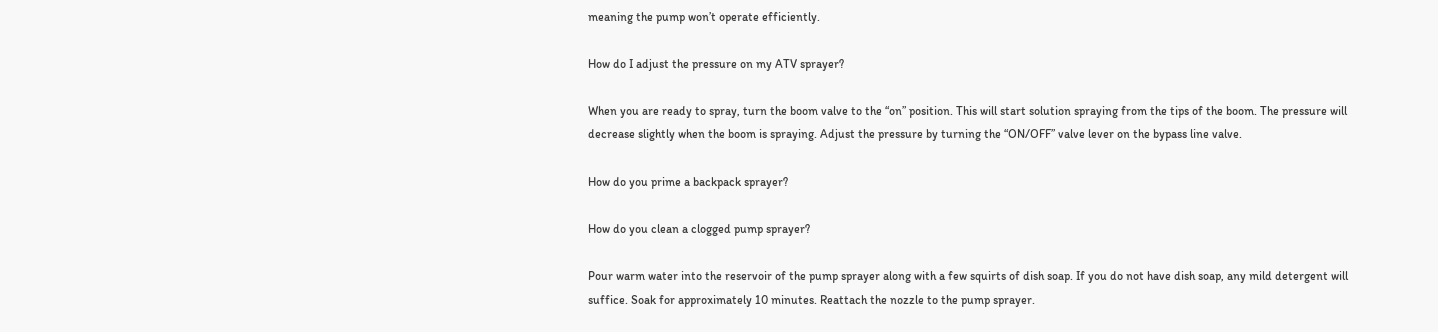meaning the pump won’t operate efficiently.

How do I adjust the pressure on my ATV sprayer?

When you are ready to spray, turn the boom valve to the “on” position. This will start solution spraying from the tips of the boom. The pressure will decrease slightly when the boom is spraying. Adjust the pressure by turning the “ON/OFF” valve lever on the bypass line valve.

How do you prime a backpack sprayer?

How do you clean a clogged pump sprayer?

Pour warm water into the reservoir of the pump sprayer along with a few squirts of dish soap. If you do not have dish soap, any mild detergent will suffice. Soak for approximately 10 minutes. Reattach the nozzle to the pump sprayer.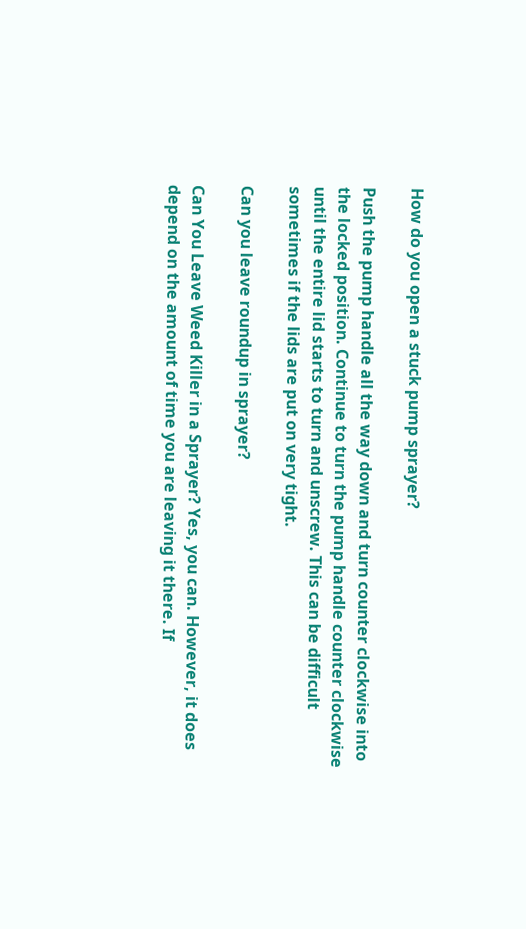How do you open a stuck pump sprayer?

Push the pump handle all the way down and turn counter clockwise into the locked position. Continue to turn the pump handle counter clockwise until the entire lid starts to turn and unscrew. This can be difficult sometimes if the lids are put on very tight.

Can you leave roundup in sprayer?

Can You Leave Weed Killer in a Sprayer? Yes, you can. However, it does depend on the amount of time you are leaving it there. If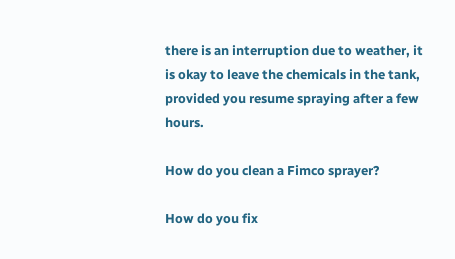there is an interruption due to weather, it is okay to leave the chemicals in the tank, provided you resume spraying after a few hours.

How do you clean a Fimco sprayer?

How do you fix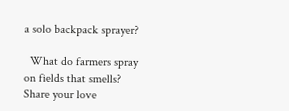a solo backpack sprayer?

  What do farmers spray on fields that smells?
Share your love